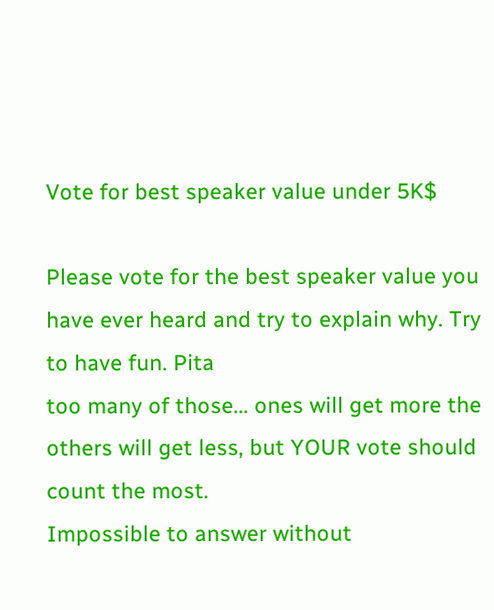Vote for best speaker value under 5K$

Please vote for the best speaker value you have ever heard and try to explain why. Try to have fun. Pita
too many of those... ones will get more the others will get less, but YOUR vote should count the most.
Impossible to answer without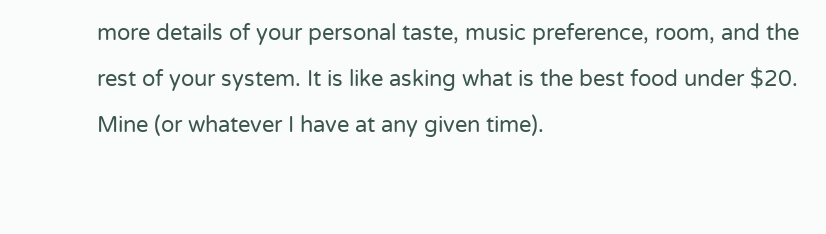more details of your personal taste, music preference, room, and the rest of your system. It is like asking what is the best food under $20.
Mine (or whatever I have at any given time).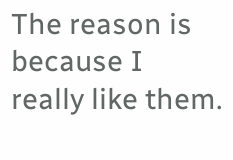The reason is because I really like them.